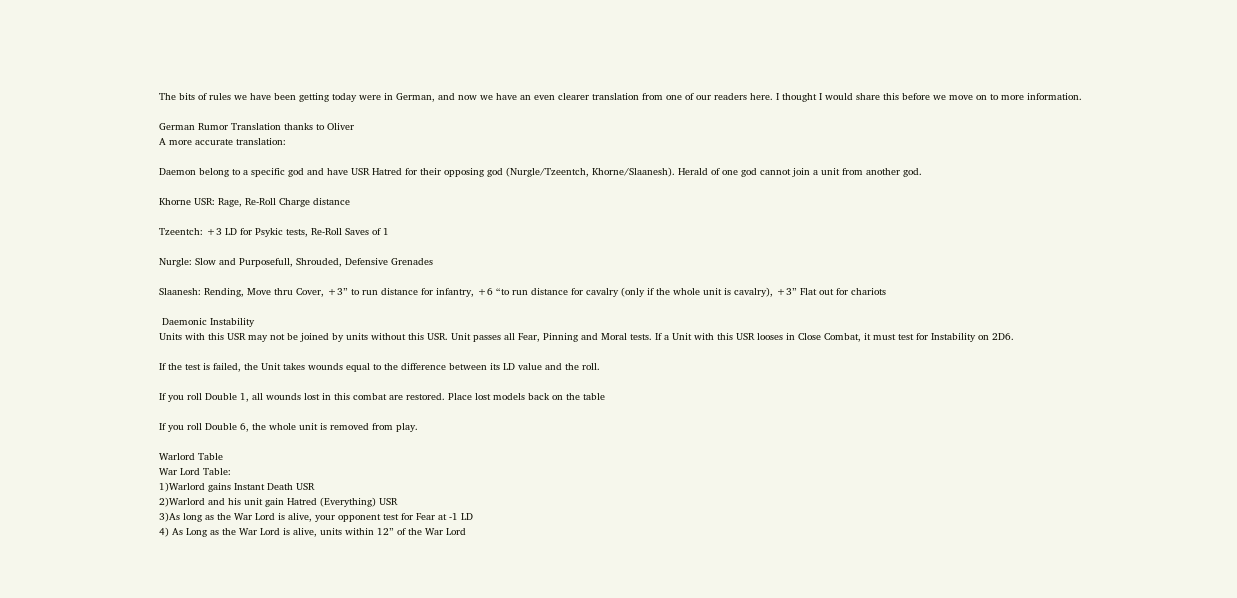The bits of rules we have been getting today were in German, and now we have an even clearer translation from one of our readers here. I thought I would share this before we move on to more information.

German Rumor Translation thanks to Oliver
A more accurate translation:

Daemon belong to a specific god and have USR Hatred for their opposing god (Nurgle/Tzeentch, Khorne/Slaanesh). Herald of one god cannot join a unit from another god.

Khorne USR: Rage, Re-Roll Charge distance

Tzeentch: +3 LD for Psykic tests, Re-Roll Saves of 1

Nurgle: Slow and Purposefull, Shrouded, Defensive Grenades

Slaanesh: Rending, Move thru Cover, +3” to run distance for infantry, +6 “to run distance for cavalry (only if the whole unit is cavalry), +3” Flat out for chariots

 Daemonic Instability
Units with this USR may not be joined by units without this USR. Unit passes all Fear, Pinning and Moral tests. If a Unit with this USR looses in Close Combat, it must test for Instability on 2D6.

If the test is failed, the Unit takes wounds equal to the difference between its LD value and the roll.

If you roll Double 1, all wounds lost in this combat are restored. Place lost models back on the table

If you roll Double 6, the whole unit is removed from play.

Warlord Table
War Lord Table:
1)Warlord gains Instant Death USR
2)Warlord and his unit gain Hatred (Everything) USR
3)As long as the War Lord is alive, your opponent test for Fear at -1 LD
4) As Long as the War Lord is alive, units within 12” of the War Lord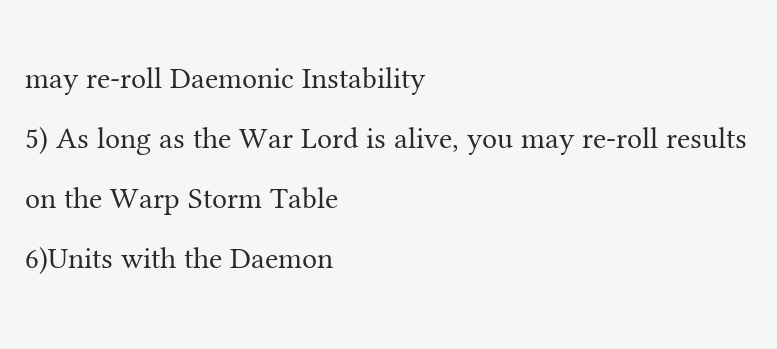may re-roll Daemonic Instability
5) As long as the War Lord is alive, you may re-roll results on the Warp Storm Table
6)Units with the Daemon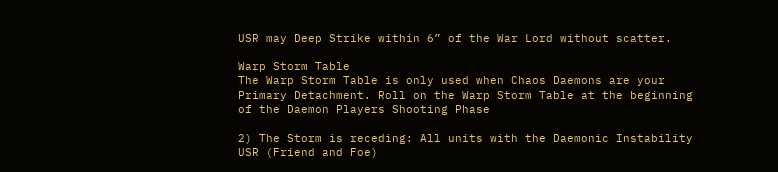USR may Deep Strike within 6” of the War Lord without scatter.

Warp Storm Table
The Warp Storm Table is only used when Chaos Daemons are your Primary Detachment. Roll on the Warp Storm Table at the beginning of the Daemon Players Shooting Phase

2) The Storm is receding: All units with the Daemonic Instability USR (Friend and Foe)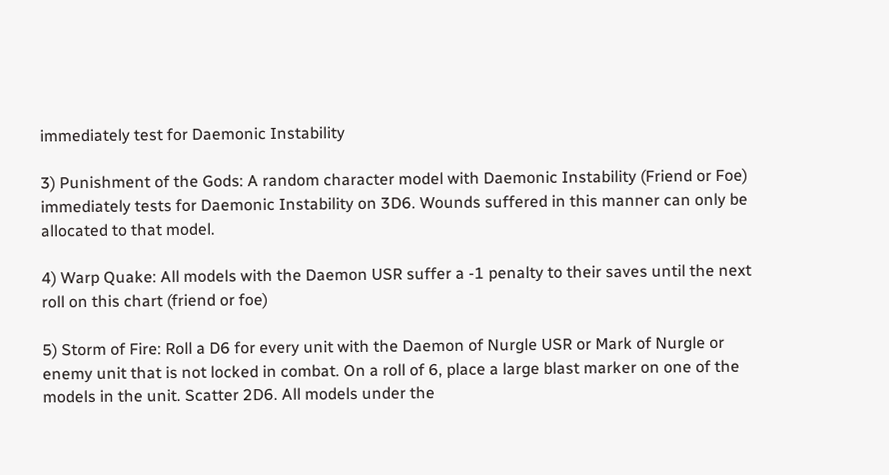immediately test for Daemonic Instability

3) Punishment of the Gods: A random character model with Daemonic Instability (Friend or Foe) immediately tests for Daemonic Instability on 3D6. Wounds suffered in this manner can only be allocated to that model.

4) Warp Quake: All models with the Daemon USR suffer a -1 penalty to their saves until the next roll on this chart (friend or foe)

5) Storm of Fire: Roll a D6 for every unit with the Daemon of Nurgle USR or Mark of Nurgle or enemy unit that is not locked in combat. On a roll of 6, place a large blast marker on one of the models in the unit. Scatter 2D6. All models under the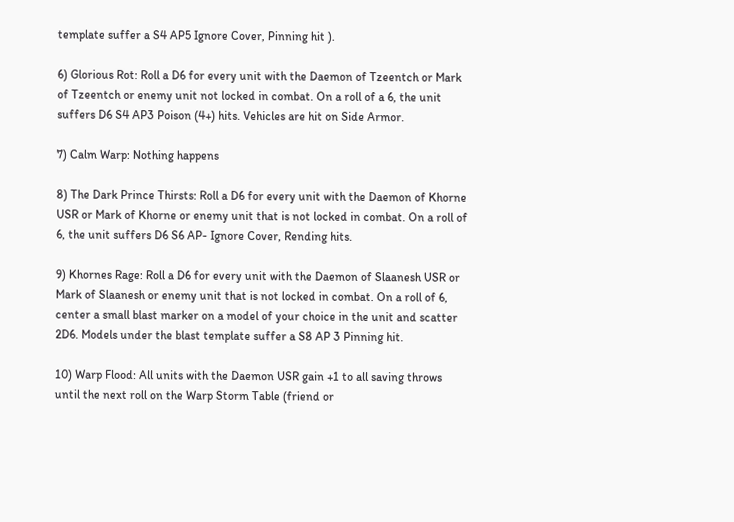template suffer a S4 AP5 Ignore Cover, Pinning hit ).

6) Glorious Rot: Roll a D6 for every unit with the Daemon of Tzeentch or Mark of Tzeentch or enemy unit not locked in combat. On a roll of a 6, the unit suffers D6 S4 AP3 Poison (4+) hits. Vehicles are hit on Side Armor.

7) Calm Warp: Nothing happens

8) The Dark Prince Thirsts: Roll a D6 for every unit with the Daemon of Khorne USR or Mark of Khorne or enemy unit that is not locked in combat. On a roll of 6, the unit suffers D6 S6 AP- Ignore Cover, Rending hits.

9) Khornes Rage: Roll a D6 for every unit with the Daemon of Slaanesh USR or Mark of Slaanesh or enemy unit that is not locked in combat. On a roll of 6, center a small blast marker on a model of your choice in the unit and scatter 2D6. Models under the blast template suffer a S8 AP 3 Pinning hit.

10) Warp Flood: All units with the Daemon USR gain +1 to all saving throws until the next roll on the Warp Storm Table (friend or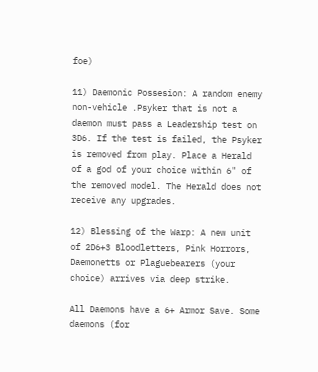foe)

11) Daemonic Possesion: A random enemy non-vehicle .Psyker that is not a daemon must pass a Leadership test on 3D6. If the test is failed, the Psyker is removed from play. Place a Herald of a god of your choice within 6" of the removed model. The Herald does not receive any upgrades.

12) Blessing of the Warp: A new unit of 2D6+3 Bloodletters, Pink Horrors, Daemonetts or Plaguebearers (your choice) arrives via deep strike.

All Daemons have a 6+ Armor Save. Some daemons (for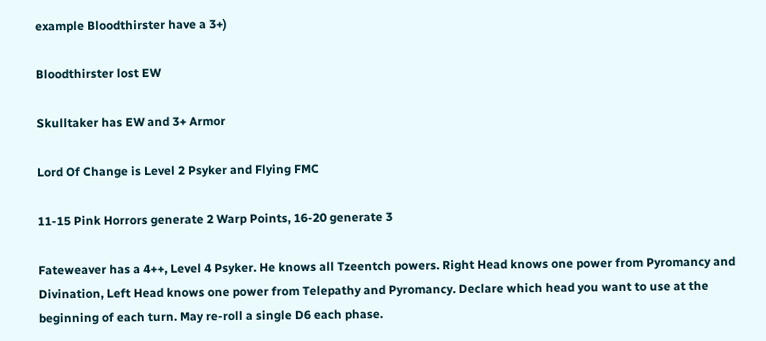example Bloodthirster have a 3+)

Bloodthirster lost EW

Skulltaker has EW and 3+ Armor

Lord Of Change is Level 2 Psyker and Flying FMC

11-15 Pink Horrors generate 2 Warp Points, 16-20 generate 3

Fateweaver has a 4++, Level 4 Psyker. He knows all Tzeentch powers. Right Head knows one power from Pyromancy and Divination, Left Head knows one power from Telepathy and Pyromancy. Declare which head you want to use at the beginning of each turn. May re-roll a single D6 each phase.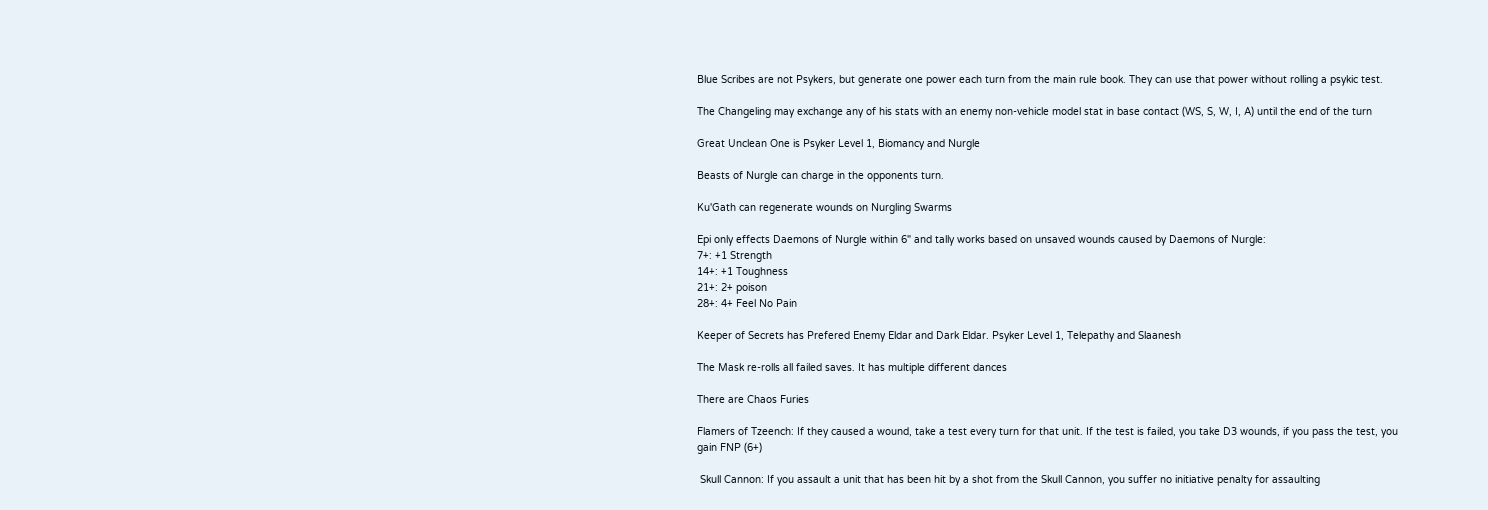Blue Scribes are not Psykers, but generate one power each turn from the main rule book. They can use that power without rolling a psykic test.

The Changeling may exchange any of his stats with an enemy non-vehicle model stat in base contact (WS, S, W, I, A) until the end of the turn

Great Unclean One is Psyker Level 1, Biomancy and Nurgle

Beasts of Nurgle can charge in the opponents turn.

Ku'Gath can regenerate wounds on Nurgling Swarms

Epi only effects Daemons of Nurgle within 6" and tally works based on unsaved wounds caused by Daemons of Nurgle:
7+: +1 Strength
14+: +1 Toughness
21+: 2+ poison
28+: 4+ Feel No Pain

Keeper of Secrets has Prefered Enemy Eldar and Dark Eldar. Psyker Level 1, Telepathy and Slaanesh

The Mask re-rolls all failed saves. It has multiple different dances

There are Chaos Furies

Flamers of Tzeench: If they caused a wound, take a test every turn for that unit. If the test is failed, you take D3 wounds, if you pass the test, you gain FNP (6+)

 Skull Cannon: If you assault a unit that has been hit by a shot from the Skull Cannon, you suffer no initiative penalty for assaulting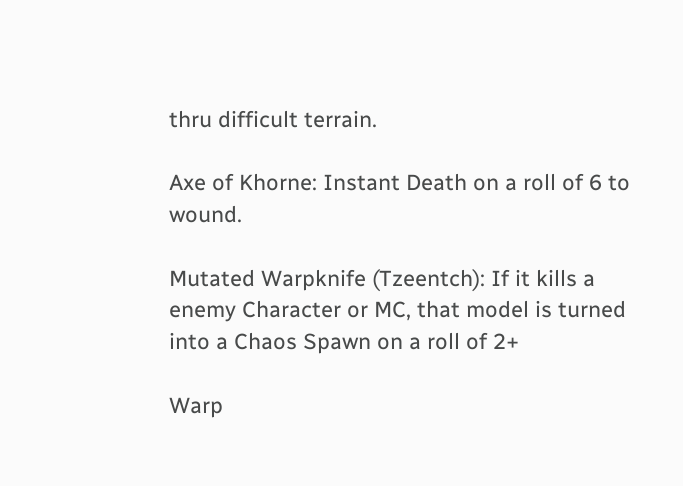thru difficult terrain.

Axe of Khorne: Instant Death on a roll of 6 to wound.

Mutated Warpknife (Tzeentch): If it kills a enemy Character or MC, that model is turned into a Chaos Spawn on a roll of 2+

Warp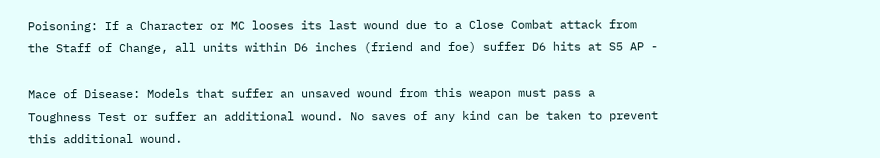Poisoning: If a Character or MC looses its last wound due to a Close Combat attack from the Staff of Change, all units within D6 inches (friend and foe) suffer D6 hits at S5 AP -

Mace of Disease: Models that suffer an unsaved wound from this weapon must pass a Toughness Test or suffer an additional wound. No saves of any kind can be taken to prevent this additional wound.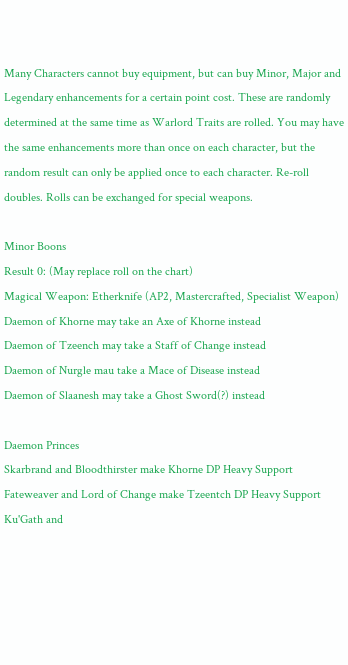Many Characters cannot buy equipment, but can buy Minor, Major and Legendary enhancements for a certain point cost. These are randomly determined at the same time as Warlord Traits are rolled. You may have the same enhancements more than once on each character, but the random result can only be applied once to each character. Re-roll doubles. Rolls can be exchanged for special weapons.

Minor Boons
Result 0: (May replace roll on the chart)
Magical Weapon: Etherknife (AP2, Mastercrafted, Specialist Weapon)
Daemon of Khorne may take an Axe of Khorne instead
Daemon of Tzeench may take a Staff of Change instead
Daemon of Nurgle mau take a Mace of Disease instead
Daemon of Slaanesh may take a Ghost Sword(?) instead

Daemon Princes
Skarbrand and Bloodthirster make Khorne DP Heavy Support
Fateweaver and Lord of Change make Tzeentch DP Heavy Support
Ku'Gath and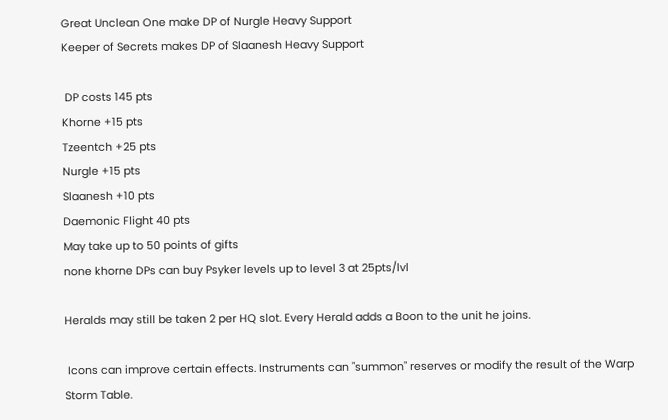Great Unclean One make DP of Nurgle Heavy Support
Keeper of Secrets makes DP of Slaanesh Heavy Support

 DP costs 145 pts
Khorne +15 pts
Tzeentch +25 pts
Nurgle +15 pts
Slaanesh +10 pts
Daemonic Flight 40 pts
May take up to 50 points of gifts
none khorne DPs can buy Psyker levels up to level 3 at 25pts/lvl

Heralds may still be taken 2 per HQ slot. Every Herald adds a Boon to the unit he joins.

 Icons can improve certain effects. Instruments can "summon" reserves or modify the result of the Warp Storm Table.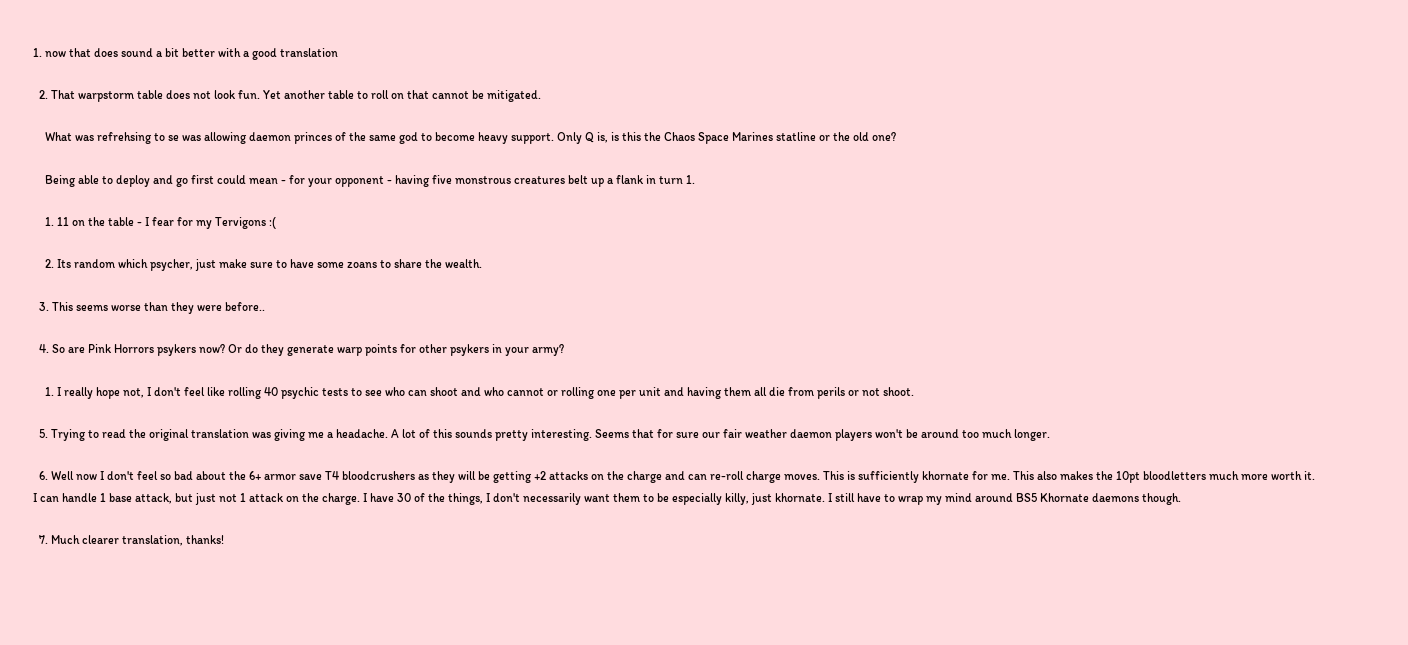1. now that does sound a bit better with a good translation

  2. That warpstorm table does not look fun. Yet another table to roll on that cannot be mitigated.

    What was refrehsing to se was allowing daemon princes of the same god to become heavy support. Only Q is, is this the Chaos Space Marines statline or the old one?

    Being able to deploy and go first could mean - for your opponent - having five monstrous creatures belt up a flank in turn 1.

    1. 11 on the table - I fear for my Tervigons :(

    2. Its random which psycher, just make sure to have some zoans to share the wealth.

  3. This seems worse than they were before..

  4. So are Pink Horrors psykers now? Or do they generate warp points for other psykers in your army?

    1. I really hope not, I don't feel like rolling 40 psychic tests to see who can shoot and who cannot or rolling one per unit and having them all die from perils or not shoot.

  5. Trying to read the original translation was giving me a headache. A lot of this sounds pretty interesting. Seems that for sure our fair weather daemon players won't be around too much longer.

  6. Well now I don't feel so bad about the 6+ armor save T4 bloodcrushers as they will be getting +2 attacks on the charge and can re-roll charge moves. This is sufficiently khornate for me. This also makes the 10pt bloodletters much more worth it. I can handle 1 base attack, but just not 1 attack on the charge. I have 30 of the things, I don't necessarily want them to be especially killy, just khornate. I still have to wrap my mind around BS5 Khornate daemons though.

  7. Much clearer translation, thanks!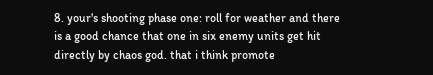8. your's shooting phase one: roll for weather and there is a good chance that one in six enemy units get hit directly by chaos god. that i think promote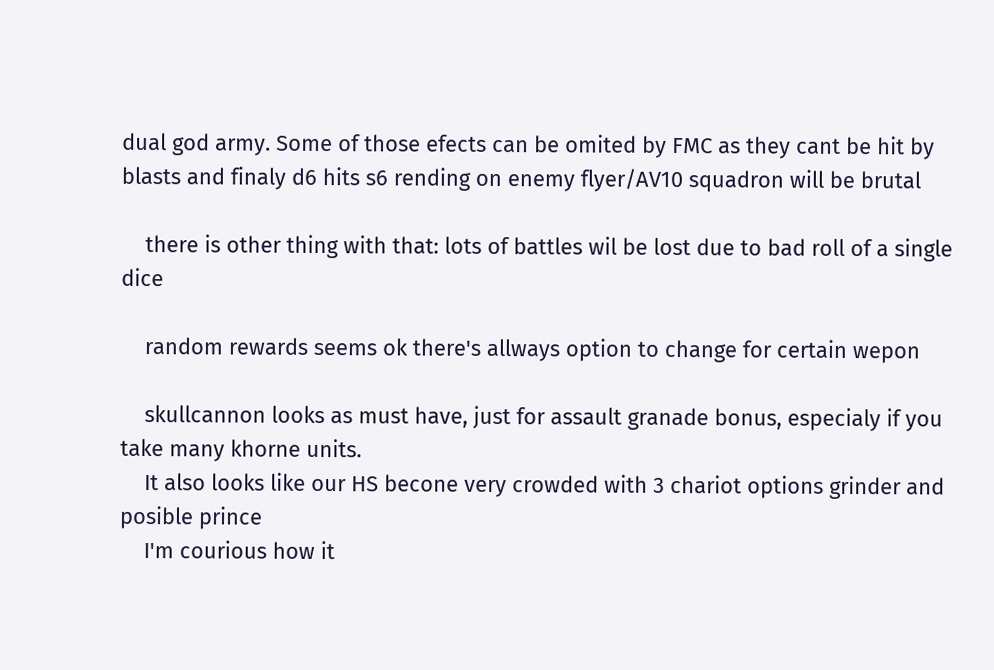dual god army. Some of those efects can be omited by FMC as they cant be hit by blasts and finaly d6 hits s6 rending on enemy flyer/AV10 squadron will be brutal

    there is other thing with that: lots of battles wil be lost due to bad roll of a single dice

    random rewards seems ok there's allways option to change for certain wepon

    skullcannon looks as must have, just for assault granade bonus, especialy if you take many khorne units.
    It also looks like our HS becone very crowded with 3 chariot options grinder and posible prince
    I'm courious how it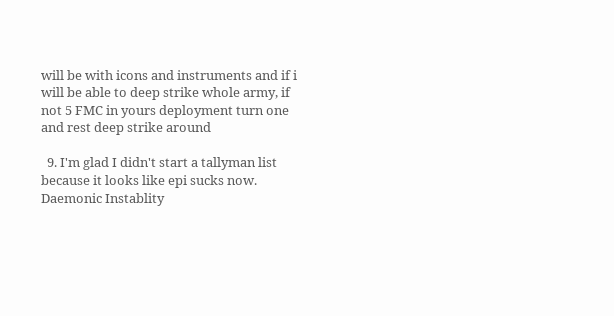will be with icons and instruments and if i will be able to deep strike whole army, if not 5 FMC in yours deployment turn one and rest deep strike around

  9. I'm glad I didn't start a tallyman list because it looks like epi sucks now. Daemonic Instablity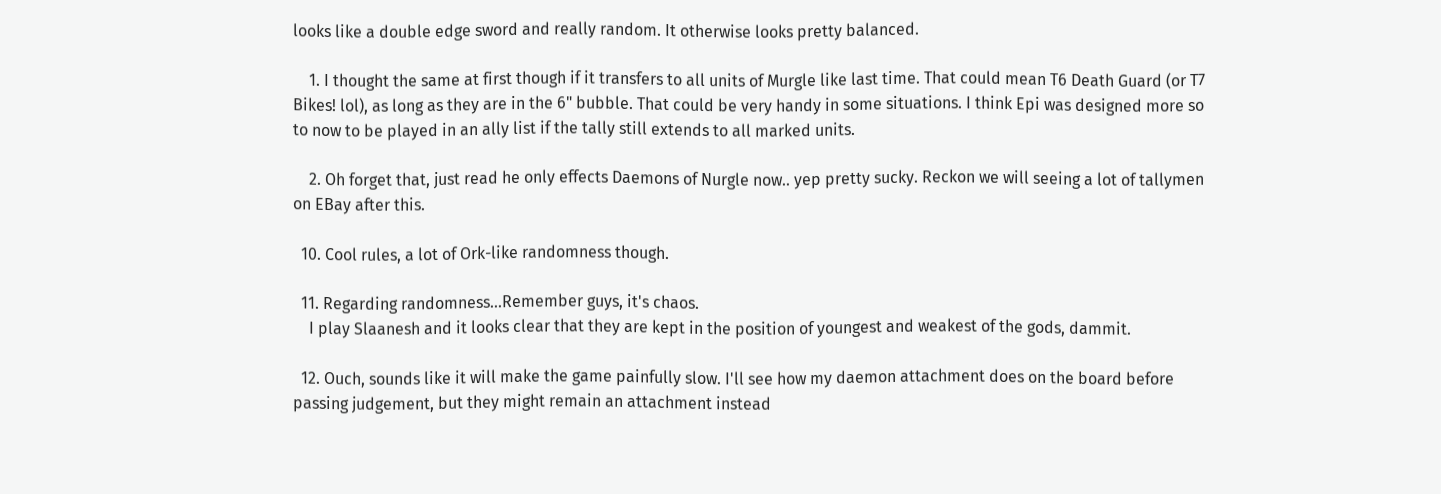looks like a double edge sword and really random. It otherwise looks pretty balanced.

    1. I thought the same at first though if it transfers to all units of Murgle like last time. That could mean T6 Death Guard (or T7 Bikes! lol), as long as they are in the 6" bubble. That could be very handy in some situations. I think Epi was designed more so to now to be played in an ally list if the tally still extends to all marked units.

    2. Oh forget that, just read he only effects Daemons of Nurgle now.. yep pretty sucky. Reckon we will seeing a lot of tallymen on EBay after this.

  10. Cool rules, a lot of Ork-like randomness though.

  11. Regarding randomness...Remember guys, it's chaos.
    I play Slaanesh and it looks clear that they are kept in the position of youngest and weakest of the gods, dammit.

  12. Ouch, sounds like it will make the game painfully slow. I'll see how my daemon attachment does on the board before passing judgement, but they might remain an attachment instead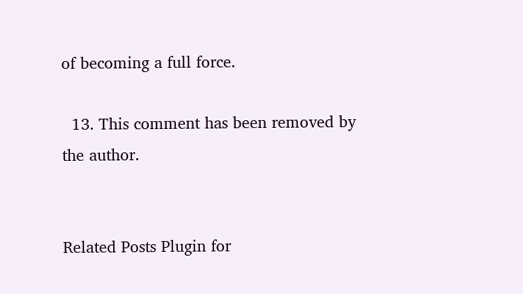of becoming a full force.

  13. This comment has been removed by the author.


Related Posts Plugin for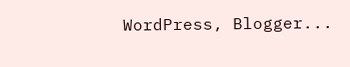WordPress, Blogger...